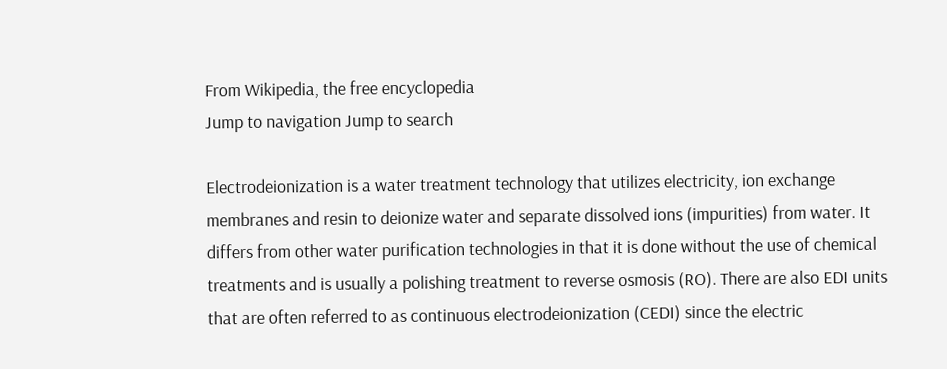From Wikipedia, the free encyclopedia
Jump to navigation Jump to search

Electrodeionization is a water treatment technology that utilizes electricity, ion exchange membranes and resin to deionize water and separate dissolved ions (impurities) from water. It differs from other water purification technologies in that it is done without the use of chemical treatments and is usually a polishing treatment to reverse osmosis (RO). There are also EDI units that are often referred to as continuous electrodeionization (CEDI) since the electric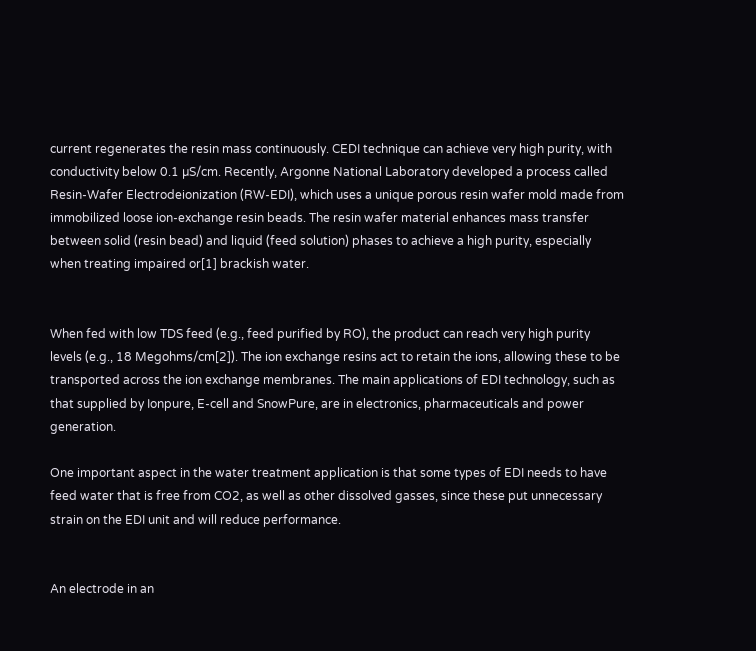current regenerates the resin mass continuously. CEDI technique can achieve very high purity, with conductivity below 0.1 µS/cm. Recently, Argonne National Laboratory developed a process called Resin-Wafer Electrodeionization (RW-EDI), which uses a unique porous resin wafer mold made from immobilized loose ion-exchange resin beads. The resin wafer material enhances mass transfer between solid (resin bead) and liquid (feed solution) phases to achieve a high purity, especially when treating impaired or[1] brackish water.


When fed with low TDS feed (e.g., feed purified by RO), the product can reach very high purity levels (e.g., 18 Megohms/cm[2]). The ion exchange resins act to retain the ions, allowing these to be transported across the ion exchange membranes. The main applications of EDI technology, such as that supplied by Ionpure, E-cell and SnowPure, are in electronics, pharmaceuticals and power generation.

One important aspect in the water treatment application is that some types of EDI needs to have feed water that is free from CO2, as well as other dissolved gasses, since these put unnecessary strain on the EDI unit and will reduce performance.


An electrode in an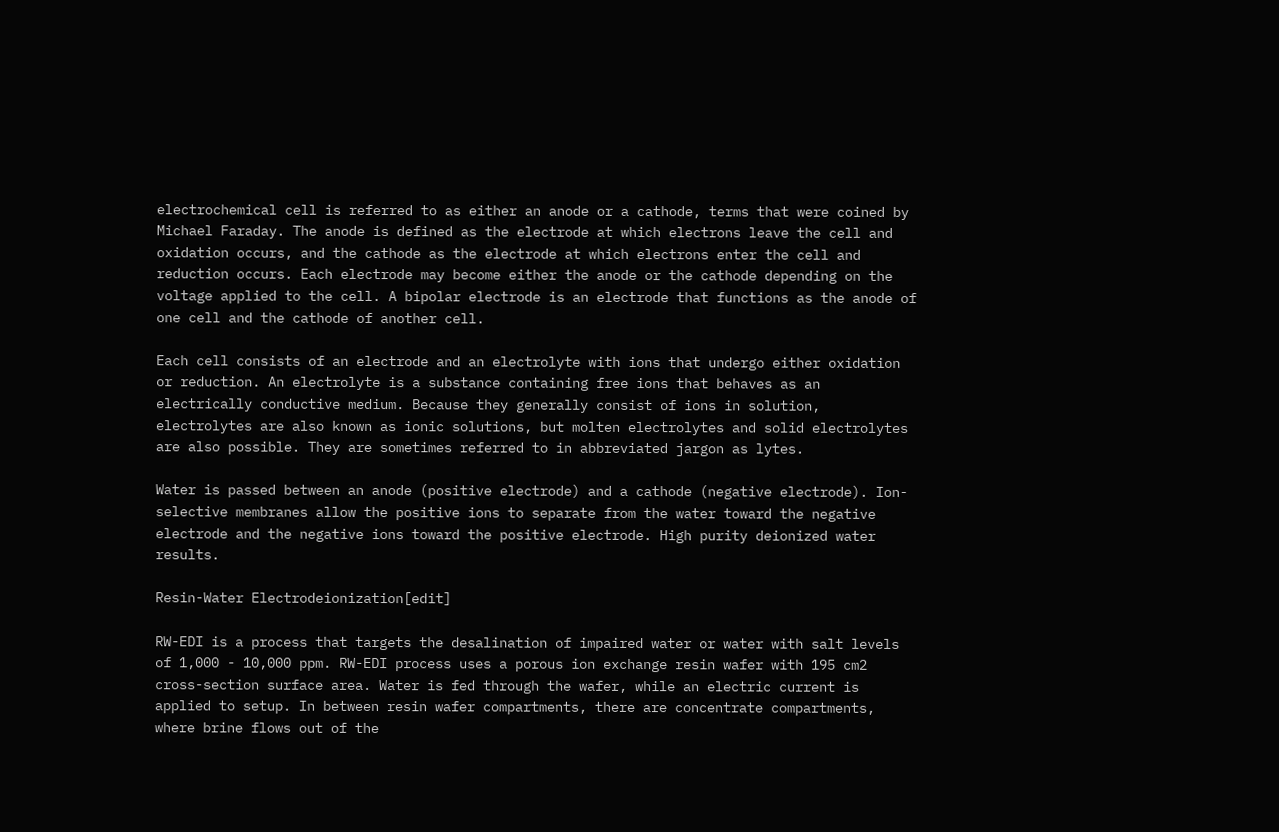electrochemical cell is referred to as either an anode or a cathode, terms that were coined by Michael Faraday. The anode is defined as the electrode at which electrons leave the cell and oxidation occurs, and the cathode as the electrode at which electrons enter the cell and reduction occurs. Each electrode may become either the anode or the cathode depending on the voltage applied to the cell. A bipolar electrode is an electrode that functions as the anode of one cell and the cathode of another cell.

Each cell consists of an electrode and an electrolyte with ions that undergo either oxidation or reduction. An electrolyte is a substance containing free ions that behaves as an electrically conductive medium. Because they generally consist of ions in solution, electrolytes are also known as ionic solutions, but molten electrolytes and solid electrolytes are also possible. They are sometimes referred to in abbreviated jargon as lytes.

Water is passed between an anode (positive electrode) and a cathode (negative electrode). Ion-selective membranes allow the positive ions to separate from the water toward the negative electrode and the negative ions toward the positive electrode. High purity deionized water results.

Resin-Water Electrodeionization[edit]

RW-EDI is a process that targets the desalination of impaired water or water with salt levels of 1,000 - 10,000 ppm. RW-EDI process uses a porous ion exchange resin wafer with 195 cm2 cross-section surface area. Water is fed through the wafer, while an electric current is applied to setup. In between resin wafer compartments, there are concentrate compartments, where brine flows out of the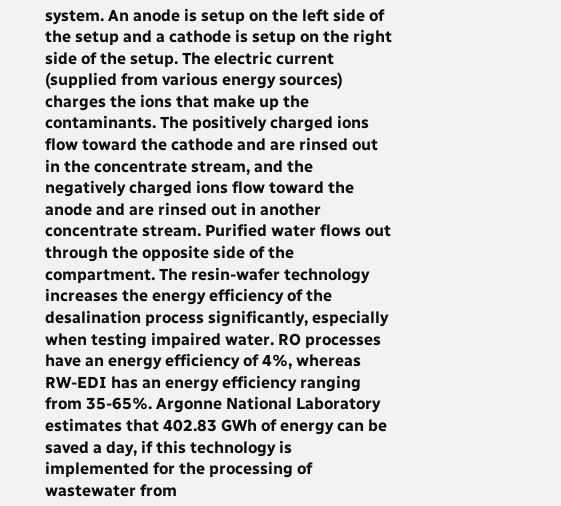system. An anode is setup on the left side of the setup and a cathode is setup on the right side of the setup. The electric current (supplied from various energy sources) charges the ions that make up the contaminants. The positively charged ions flow toward the cathode and are rinsed out in the concentrate stream, and the negatively charged ions flow toward the anode and are rinsed out in another concentrate stream. Purified water flows out through the opposite side of the compartment. The resin-wafer technology increases the energy efficiency of the desalination process significantly, especially when testing impaired water. RO processes have an energy efficiency of 4%, whereas RW-EDI has an energy efficiency ranging from 35-65%. Argonne National Laboratory estimates that 402.83 GWh of energy can be saved a day, if this technology is implemented for the processing of wastewater from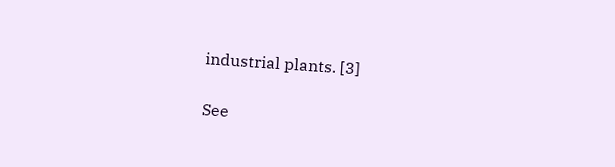industrial plants. [3]

See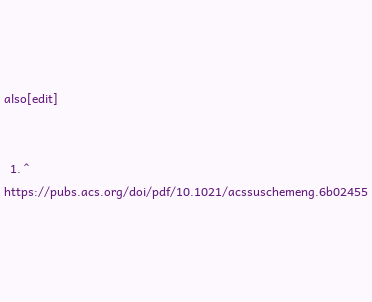also[edit]


  1. ^ https://pubs.acs.org/doi/pdf/10.1021/acssuschemeng.6b02455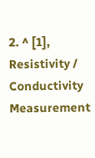2. ^ [1], Resistivity / Conductivity Measurement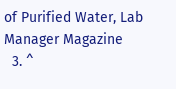of Purified Water, Lab Manager Magazine
  3. ^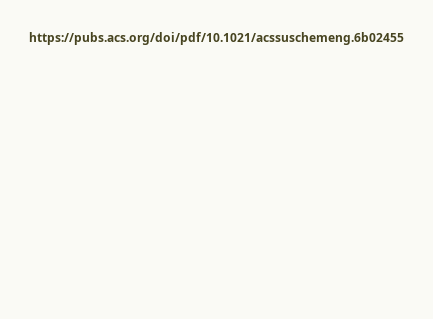https://pubs.acs.org/doi/pdf/10.1021/acssuschemeng.6b02455